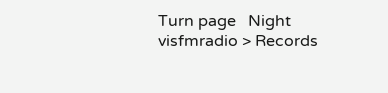Turn page   Night
visfmradio > Records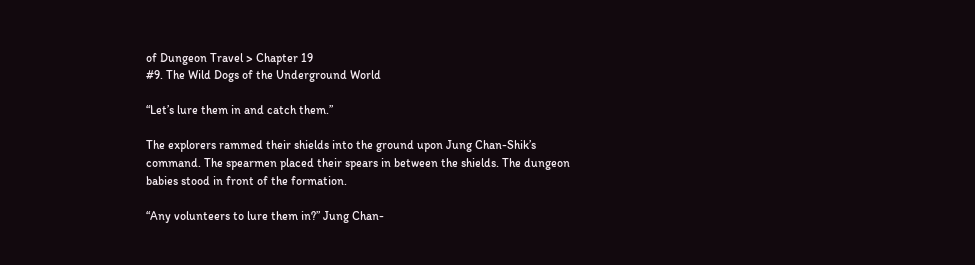of Dungeon Travel > Chapter 19
#9. The Wild Dogs of the Underground World

“Let’s lure them in and catch them.”

The explorers rammed their shields into the ground upon Jung Chan-Shik’s command. The spearmen placed their spears in between the shields. The dungeon babies stood in front of the formation.

“Any volunteers to lure them in?” Jung Chan-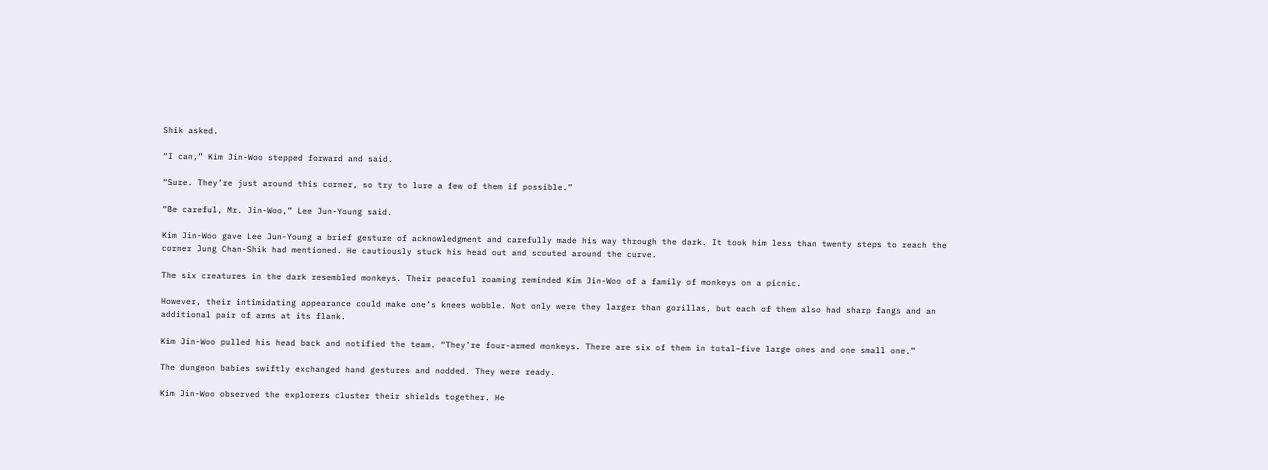Shik asked.

“I can,” Kim Jin-Woo stepped forward and said.

“Sure. They’re just around this corner, so try to lure a few of them if possible.”

“Be careful, Mr. Jin-Woo,” Lee Jun-Young said.

Kim Jin-Woo gave Lee Jun-Young a brief gesture of acknowledgment and carefully made his way through the dark. It took him less than twenty steps to reach the corner Jung Chan-Shik had mentioned. He cautiously stuck his head out and scouted around the curve.

The six creatures in the dark resembled monkeys. Their peaceful roaming reminded Kim Jin-Woo of a family of monkeys on a picnic.

However, their intimidating appearance could make one’s knees wobble. Not only were they larger than gorillas, but each of them also had sharp fangs and an additional pair of arms at its flank.

Kim Jin-Woo pulled his head back and notified the team. “They’re four-armed monkeys. There are six of them in total–five large ones and one small one.”

The dungeon babies swiftly exchanged hand gestures and nodded. They were ready.

Kim Jin-Woo observed the explorers cluster their shields together. He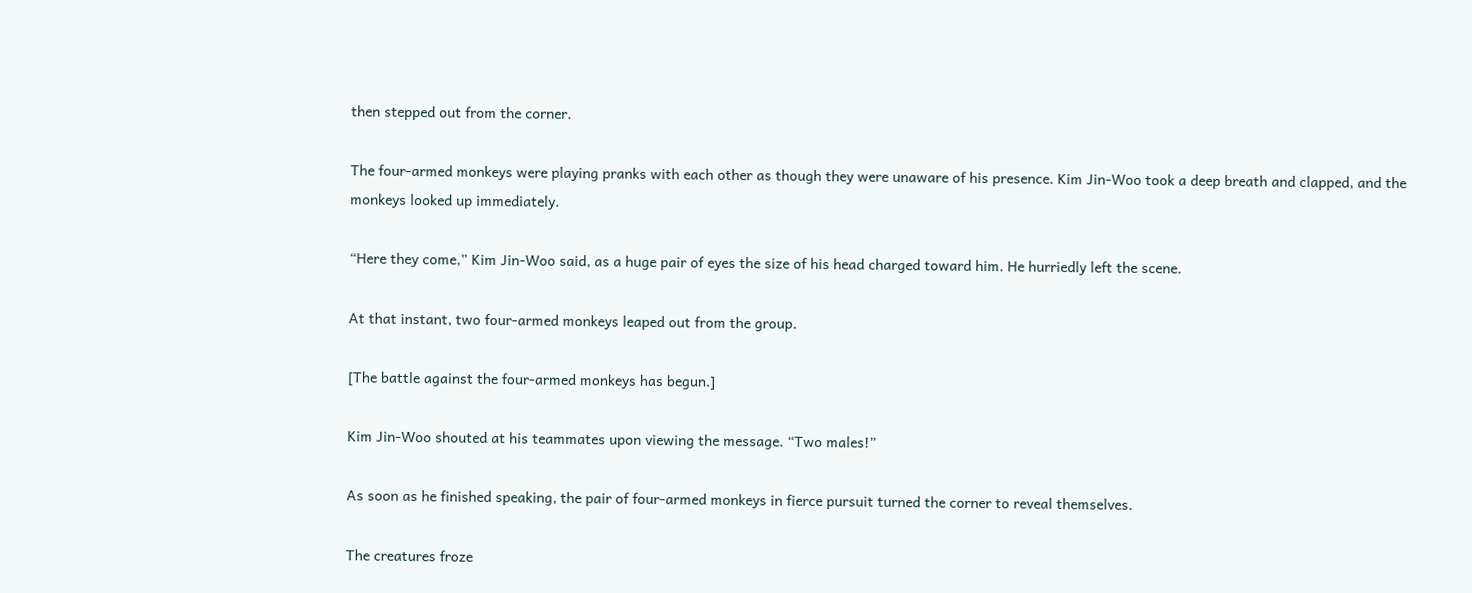then stepped out from the corner.

The four-armed monkeys were playing pranks with each other as though they were unaware of his presence. Kim Jin-Woo took a deep breath and clapped, and the monkeys looked up immediately.

“Here they come,” Kim Jin-Woo said, as a huge pair of eyes the size of his head charged toward him. He hurriedly left the scene.

At that instant, two four-armed monkeys leaped out from the group.

[The battle against the four-armed monkeys has begun.]

Kim Jin-Woo shouted at his teammates upon viewing the message. “Two males!”

As soon as he finished speaking, the pair of four-armed monkeys in fierce pursuit turned the corner to reveal themselves.

The creatures froze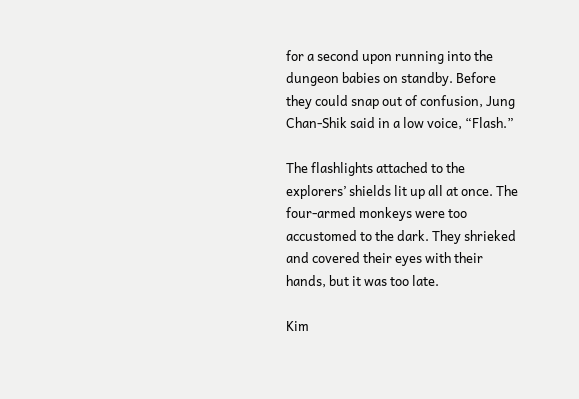for a second upon running into the dungeon babies on standby. Before they could snap out of confusion, Jung Chan-Shik said in a low voice, “Flash.”

The flashlights attached to the explorers’ shields lit up all at once. The four-armed monkeys were too accustomed to the dark. They shrieked and covered their eyes with their hands, but it was too late.

Kim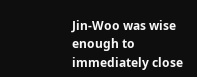Jin-Woo was wise enough to immediately close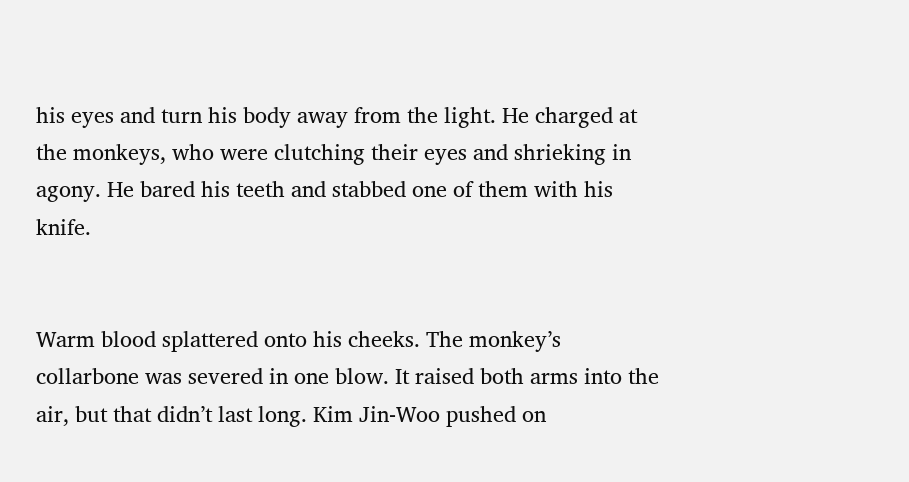his eyes and turn his body away from the light. He charged at the monkeys, who were clutching their eyes and shrieking in agony. He bared his teeth and stabbed one of them with his knife.


Warm blood splattered onto his cheeks. The monkey’s collarbone was severed in one blow. It raised both arms into the air, but that didn’t last long. Kim Jin-Woo pushed on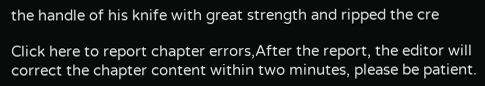the handle of his knife with great strength and ripped the cre

Click here to report chapter errors,After the report, the editor will correct the chapter content within two minutes, please be patient.